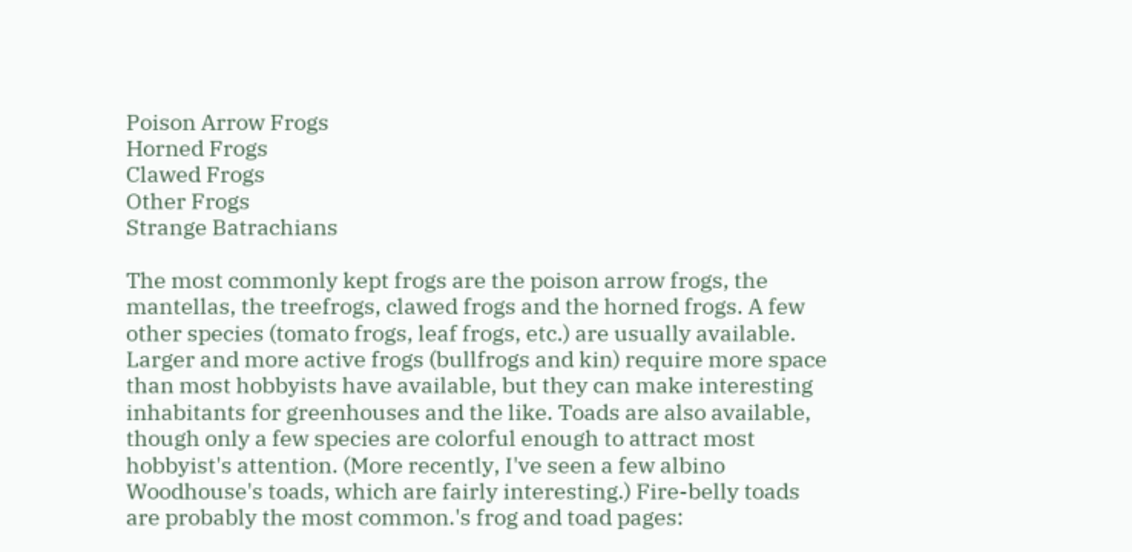Poison Arrow Frogs
Horned Frogs
Clawed Frogs
Other Frogs
Strange Batrachians

The most commonly kept frogs are the poison arrow frogs, the mantellas, the treefrogs, clawed frogs and the horned frogs. A few other species (tomato frogs, leaf frogs, etc.) are usually available. Larger and more active frogs (bullfrogs and kin) require more space than most hobbyists have available, but they can make interesting inhabitants for greenhouses and the like. Toads are also available, though only a few species are colorful enough to attract most hobbyist's attention. (More recently, I've seen a few albino Woodhouse's toads, which are fairly interesting.) Fire-belly toads are probably the most common.'s frog and toad pages: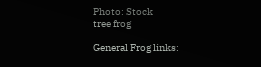Photo: Stock
tree frog

General Frog links: